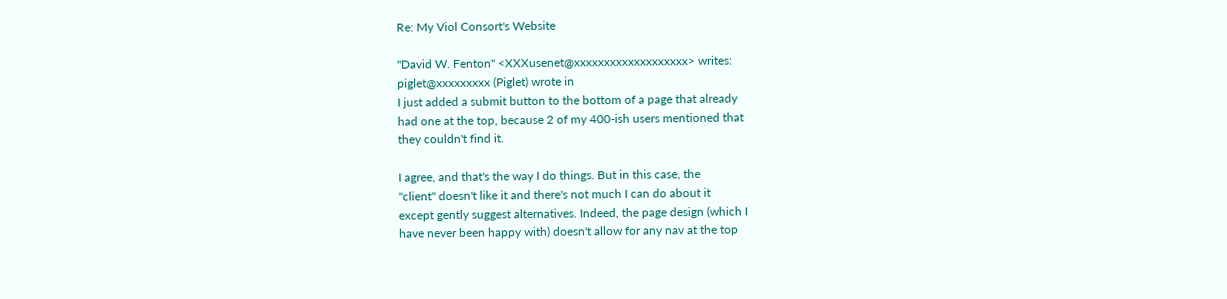Re: My Viol Consort's Website

"David W. Fenton" <XXXusenet@xxxxxxxxxxxxxxxxxxx> writes:
piglet@xxxxxxxxx (Piglet) wrote in
I just added a submit button to the bottom of a page that already
had one at the top, because 2 of my 400-ish users mentioned that
they couldn't find it.

I agree, and that's the way I do things. But in this case, the
"client" doesn't like it and there's not much I can do about it
except gently suggest alternatives. Indeed, the page design (which I
have never been happy with) doesn't allow for any nav at the top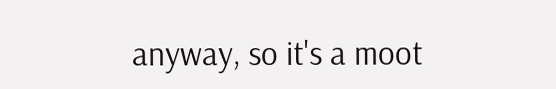anyway, so it's a moot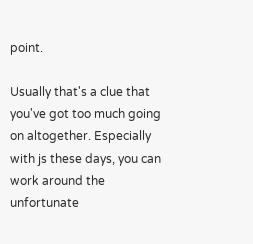point.

Usually that's a clue that you've got too much going
on altogether. Especially with js these days, you can
work around the unfortunate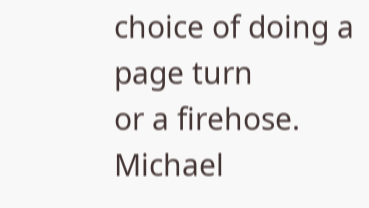choice of doing a page turn
or a firehose.
Michael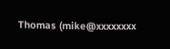Thomas (mike@xxxxxxxx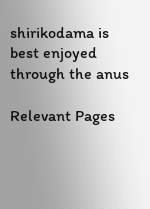shirikodama is best enjoyed through the anus

Relevant Pages